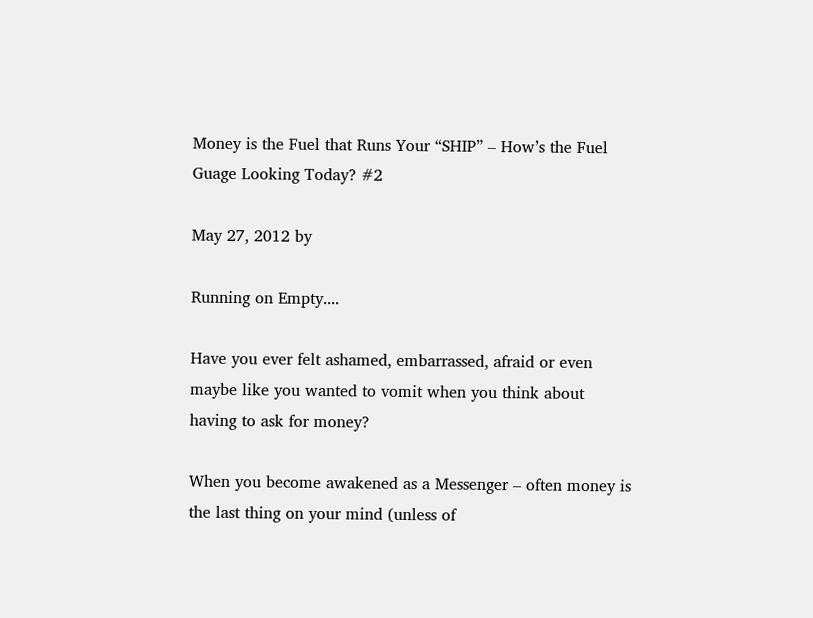Money is the Fuel that Runs Your “SHIP” – How’s the Fuel Guage Looking Today? #2

May 27, 2012 by

Running on Empty....

Have you ever felt ashamed, embarrassed, afraid or even maybe like you wanted to vomit when you think about having to ask for money?

When you become awakened as a Messenger – often money is the last thing on your mind (unless of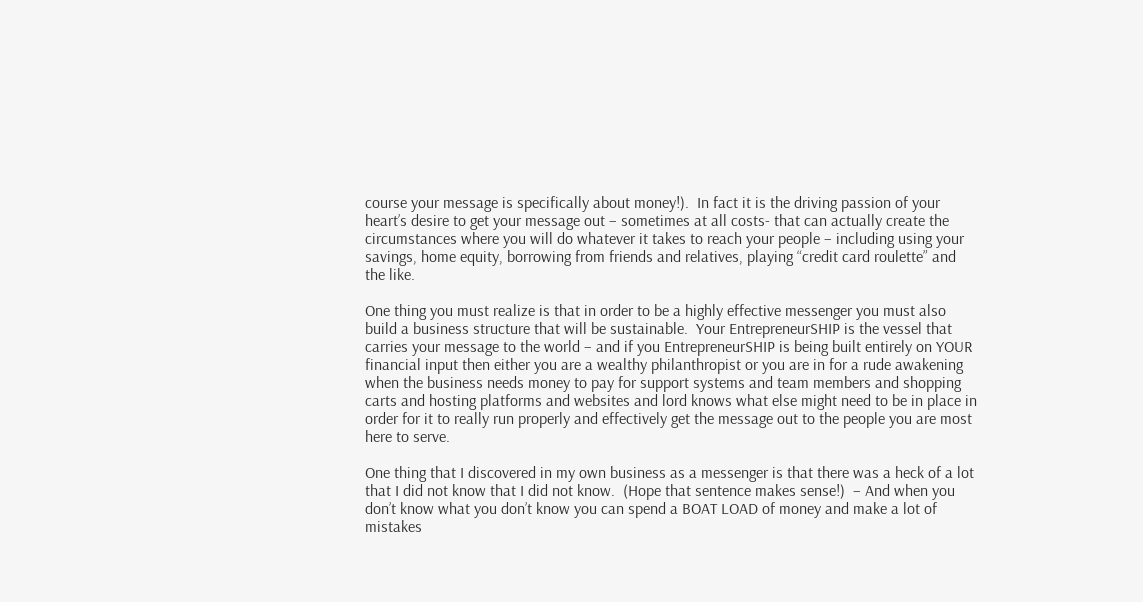course your message is specifically about money!).  In fact it is the driving passion of your heart’s desire to get your message out – sometimes at all costs- that can actually create the circumstances where you will do whatever it takes to reach your people – including using your savings, home equity, borrowing from friends and relatives, playing “credit card roulette” and the like.

One thing you must realize is that in order to be a highly effective messenger you must also build a business structure that will be sustainable.  Your EntrepreneurSHIP is the vessel that carries your message to the world – and if you EntrepreneurSHIP is being built entirely on YOUR financial input then either you are a wealthy philanthropist or you are in for a rude awakening when the business needs money to pay for support systems and team members and shopping carts and hosting platforms and websites and lord knows what else might need to be in place in order for it to really run properly and effectively get the message out to the people you are most here to serve.

One thing that I discovered in my own business as a messenger is that there was a heck of a lot that I did not know that I did not know.  (Hope that sentence makes sense!)  – And when you don’t know what you don’t know you can spend a BOAT LOAD of money and make a lot of mistakes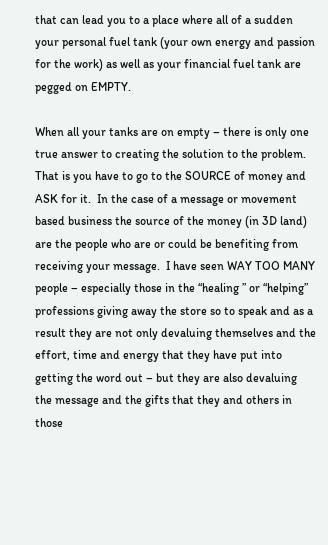that can lead you to a place where all of a sudden your personal fuel tank (your own energy and passion for the work) as well as your financial fuel tank are pegged on EMPTY.

When all your tanks are on empty – there is only one true answer to creating the solution to the problem.  That is you have to go to the SOURCE of money and ASK for it.  In the case of a message or movement based business the source of the money (in 3D land) are the people who are or could be benefiting from receiving your message.  I have seen WAY TOO MANY people – especially those in the “healing ” or “helping” professions giving away the store so to speak and as a result they are not only devaluing themselves and the effort, time and energy that they have put into getting the word out – but they are also devaluing the message and the gifts that they and others in those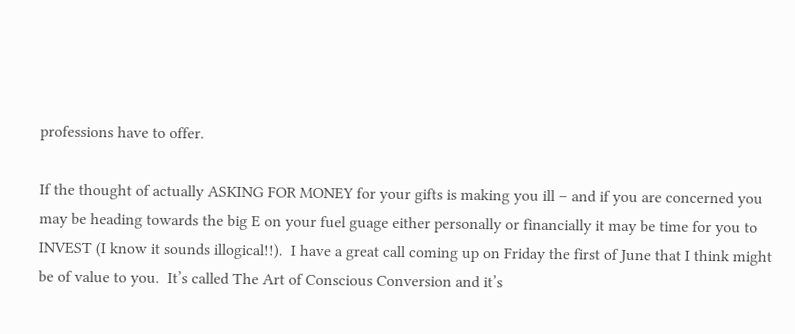professions have to offer.

If the thought of actually ASKING FOR MONEY for your gifts is making you ill – and if you are concerned you may be heading towards the big E on your fuel guage either personally or financially it may be time for you to INVEST (I know it sounds illogical!!).  I have a great call coming up on Friday the first of June that I think might be of value to you.  It’s called The Art of Conscious Conversion and it’s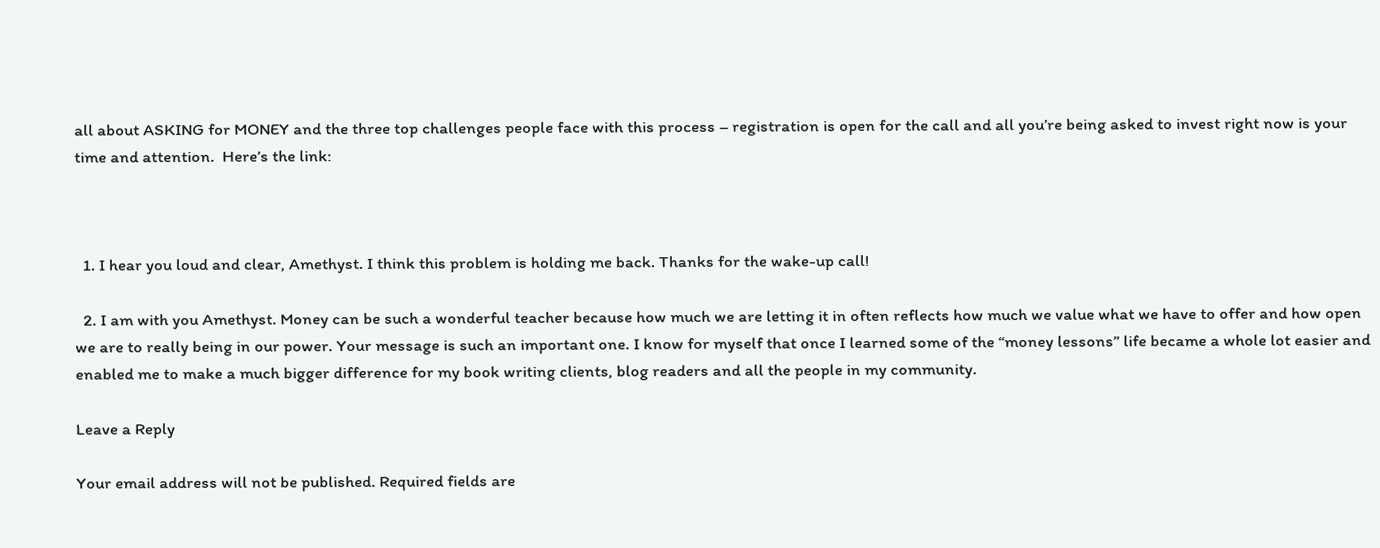all about ASKING for MONEY and the three top challenges people face with this process – registration is open for the call and all you’re being asked to invest right now is your time and attention.  Here’s the link:



  1. I hear you loud and clear, Amethyst. I think this problem is holding me back. Thanks for the wake-up call!

  2. I am with you Amethyst. Money can be such a wonderful teacher because how much we are letting it in often reflects how much we value what we have to offer and how open we are to really being in our power. Your message is such an important one. I know for myself that once I learned some of the “money lessons” life became a whole lot easier and enabled me to make a much bigger difference for my book writing clients, blog readers and all the people in my community.

Leave a Reply

Your email address will not be published. Required fields are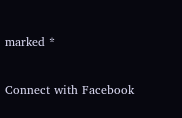marked *

Connect with Facebook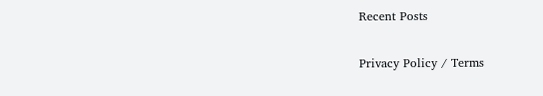Recent Posts

Privacy Policy / Terms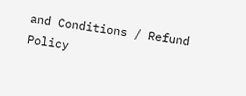and Conditions / Refund Policy